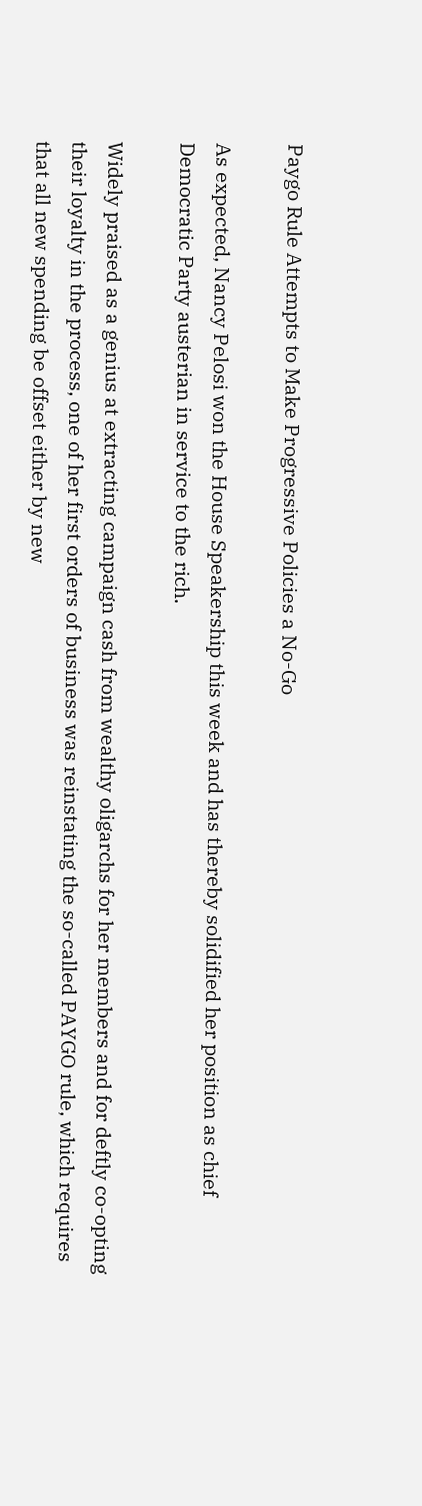Paygo Rule Attempts to Make Progressive Policies a No-Go

As expected, Nancy Pelosi won the House Speakership this week and has thereby solidified her position as chief Democratic Party austerian in service to the rich.

Widely praised as a genius at extracting campaign cash from wealthy oligarchs for her members and for deftly co-opting their loyalty in the process, one of her first orders of business was reinstating the so-called PAYGO rule, which requires that all new spending be offset either by new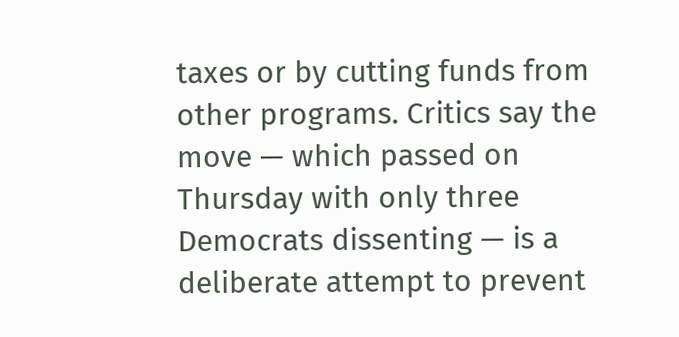taxes or by cutting funds from other programs. Critics say the move — which passed on Thursday with only three Democrats dissenting — is a deliberate attempt to prevent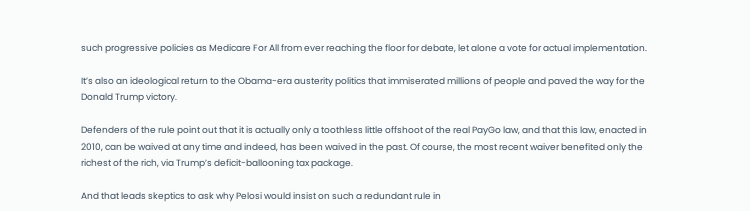such progressive policies as Medicare For All from ever reaching the floor for debate, let alone a vote for actual implementation.

It’s also an ideological return to the Obama-era austerity politics that immiserated millions of people and paved the way for the Donald Trump victory.

Defenders of the rule point out that it is actually only a toothless little offshoot of the real PayGo law, and that this law, enacted in 2010, can be waived at any time and indeed, has been waived in the past. Of course, the most recent waiver benefited only the richest of the rich, via Trump’s deficit-ballooning tax package.

And that leads skeptics to ask why Pelosi would insist on such a redundant rule in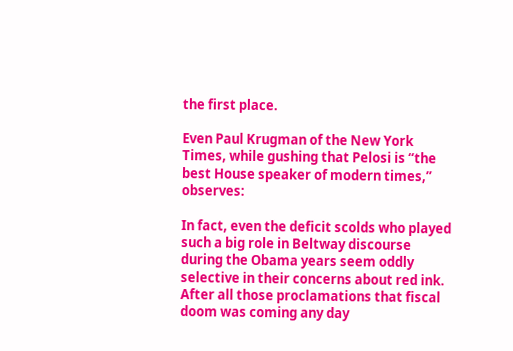the first place.

Even Paul Krugman of the New York Times, while gushing that Pelosi is “the best House speaker of modern times,” observes:

In fact, even the deficit scolds who played such a big role in Beltway discourse during the Obama years seem oddly selective in their concerns about red ink. After all those proclamations that fiscal doom was coming any day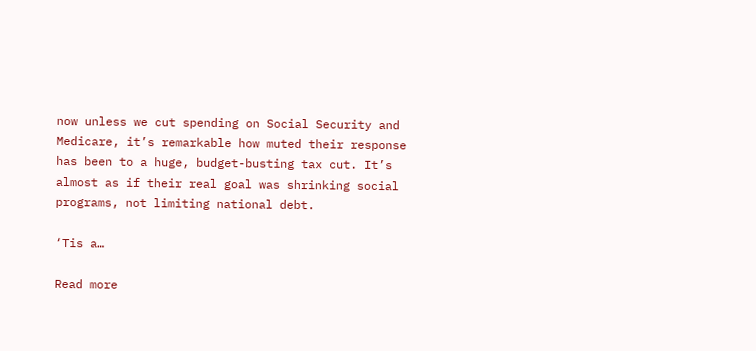now unless we cut spending on Social Security and Medicare, it’s remarkable how muted their response has been to a huge, budget-busting tax cut. It’s almost as if their real goal was shrinking social programs, not limiting national debt.

‘Tis a…

Read more